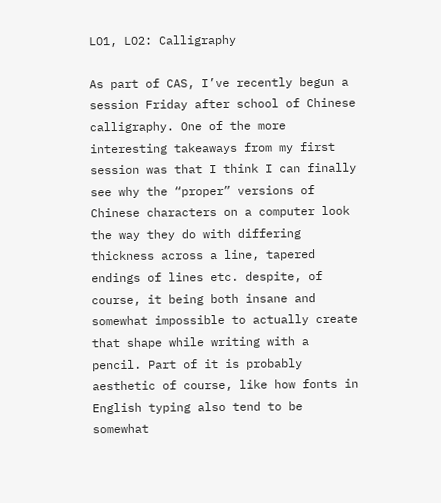LO1, LO2: Calligraphy

As part of CAS, I’ve recently begun a session Friday after school of Chinese calligraphy. One of the more interesting takeaways from my first session was that I think I can finally see why the “proper” versions of Chinese characters on a computer look the way they do with differing thickness across a line, tapered endings of lines etc. despite, of course, it being both insane and somewhat impossible to actually create that shape while writing with a pencil. Part of it is probably aesthetic of course, like how fonts in English typing also tend to be somewhat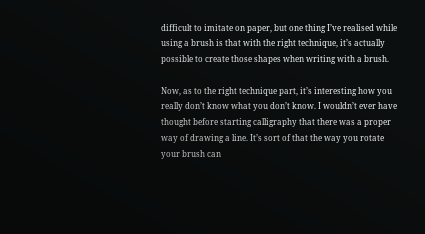difficult to imitate on paper, but one thing I’ve realised while using a brush is that with the right technique, it’s actually possible to create those shapes when writing with a brush.

Now, as to the right technique part, it’s interesting how you really don’t know what you don’t know. I wouldn’t ever have thought before starting calligraphy that there was a proper way of drawing a line. It’s sort of that the way you rotate your brush can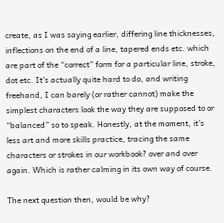create, as I was saying earlier, differing line thicknesses, inflections on the end of a line, tapered ends etc. which are part of the “correct” form for a particular line, stroke, dot etc. It’s actually quite hard to do, and writing freehand, I can barely (or rather cannot) make the simplest characters look the way they are supposed to or “balanced” so to speak. Honestly, at the moment, it’s less art and more skills practice, tracing the same characters or strokes in our workbook? over and over again. Which is rather calming in its own way of course.

The next question then, would be why?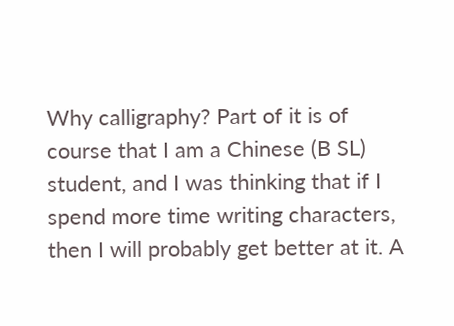Why calligraphy? Part of it is of course that I am a Chinese (B SL) student, and I was thinking that if I spend more time writing characters, then I will probably get better at it. A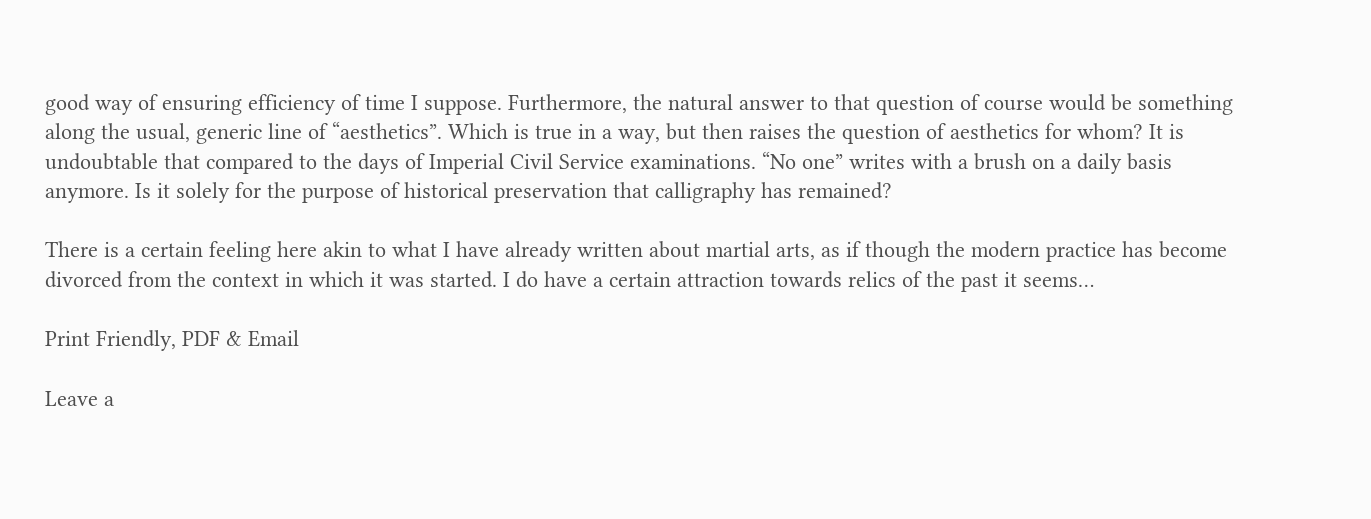good way of ensuring efficiency of time I suppose. Furthermore, the natural answer to that question of course would be something along the usual, generic line of “aesthetics”. Which is true in a way, but then raises the question of aesthetics for whom? It is undoubtable that compared to the days of Imperial Civil Service examinations. “No one” writes with a brush on a daily basis anymore. Is it solely for the purpose of historical preservation that calligraphy has remained?

There is a certain feeling here akin to what I have already written about martial arts, as if though the modern practice has become divorced from the context in which it was started. I do have a certain attraction towards relics of the past it seems…

Print Friendly, PDF & Email

Leave a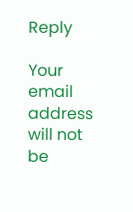Reply

Your email address will not be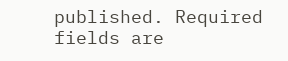published. Required fields are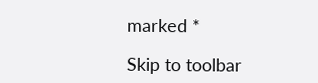marked *

Skip to toolbar